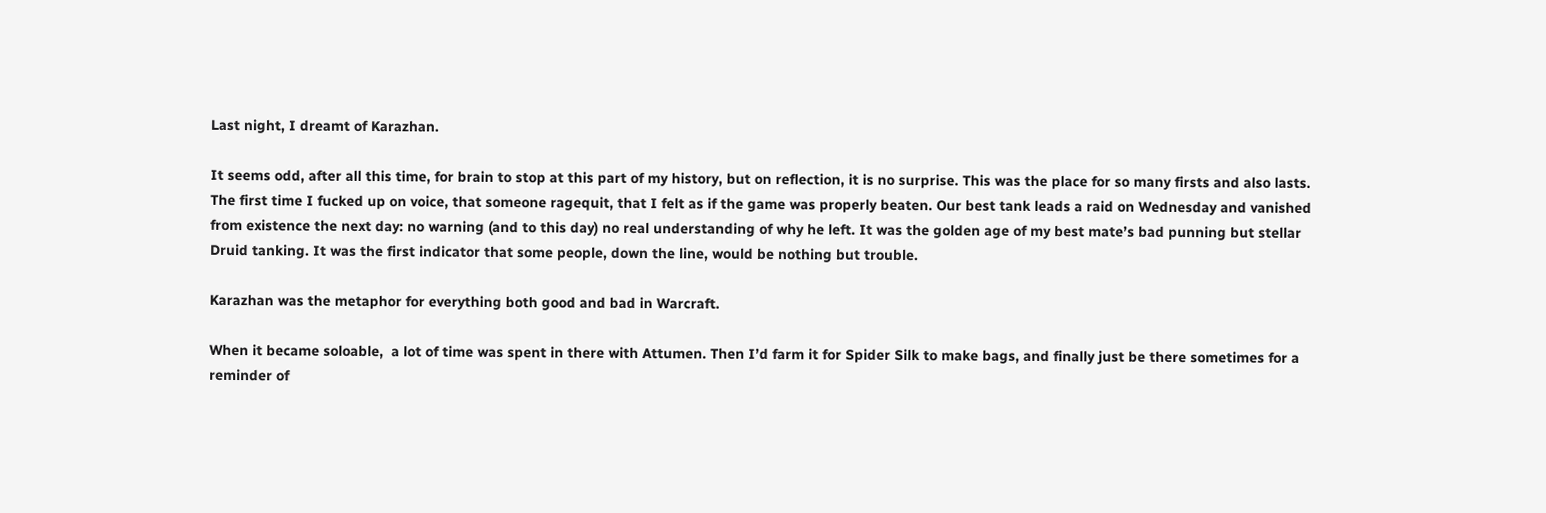Last night, I dreamt of Karazhan.

It seems odd, after all this time, for brain to stop at this part of my history, but on reflection, it is no surprise. This was the place for so many firsts and also lasts. The first time I fucked up on voice, that someone ragequit, that I felt as if the game was properly beaten. Our best tank leads a raid on Wednesday and vanished from existence the next day: no warning (and to this day) no real understanding of why he left. It was the golden age of my best mate’s bad punning but stellar Druid tanking. It was the first indicator that some people, down the line, would be nothing but trouble.

Karazhan was the metaphor for everything both good and bad in Warcraft.

When it became soloable,  a lot of time was spent in there with Attumen. Then I’d farm it for Spider Silk to make bags, and finally just be there sometimes for a reminder of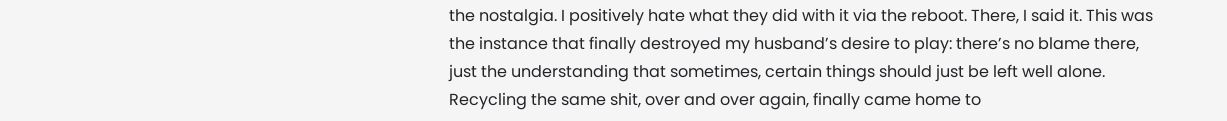the nostalgia. I positively hate what they did with it via the reboot. There, I said it. This was the instance that finally destroyed my husband’s desire to play: there’s no blame there, just the understanding that sometimes, certain things should just be left well alone. Recycling the same shit, over and over again, finally came home to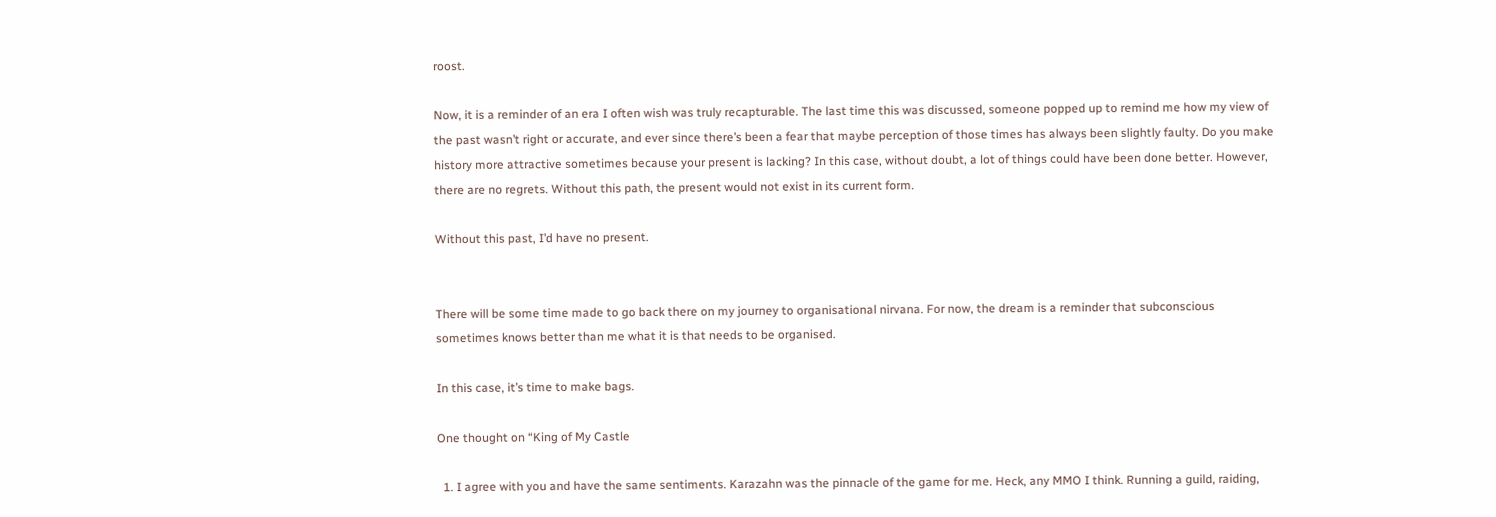roost.

Now, it is a reminder of an era I often wish was truly recapturable. The last time this was discussed, someone popped up to remind me how my view of the past wasn’t right or accurate, and ever since there’s been a fear that maybe perception of those times has always been slightly faulty. Do you make history more attractive sometimes because your present is lacking? In this case, without doubt, a lot of things could have been done better. However, there are no regrets. Without this path, the present would not exist in its current form.

Without this past, I’d have no present.


There will be some time made to go back there on my journey to organisational nirvana. For now, the dream is a reminder that subconscious sometimes knows better than me what it is that needs to be organised.

In this case, it’s time to make bags.

One thought on “King of My Castle

  1. I agree with you and have the same sentiments. Karazahn was the pinnacle of the game for me. Heck, any MMO I think. Running a guild, raiding,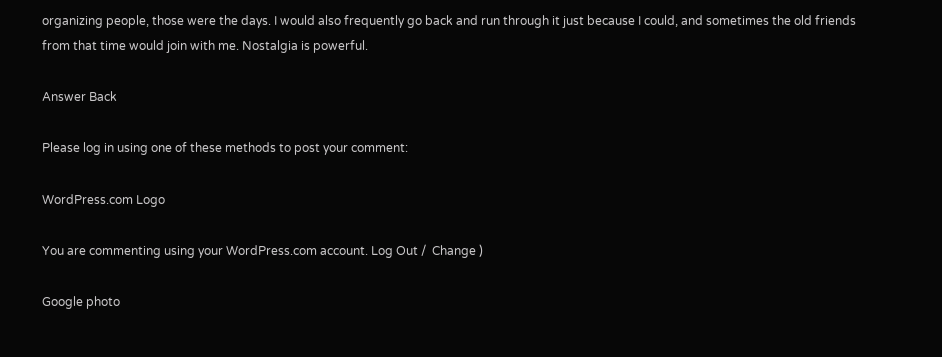organizing people, those were the days. I would also frequently go back and run through it just because I could, and sometimes the old friends from that time would join with me. Nostalgia is powerful.

Answer Back

Please log in using one of these methods to post your comment:

WordPress.com Logo

You are commenting using your WordPress.com account. Log Out /  Change )

Google photo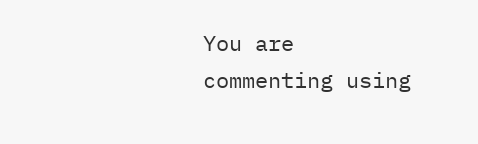You are commenting using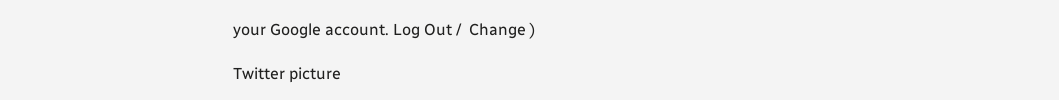your Google account. Log Out /  Change )

Twitter picture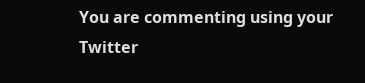You are commenting using your Twitter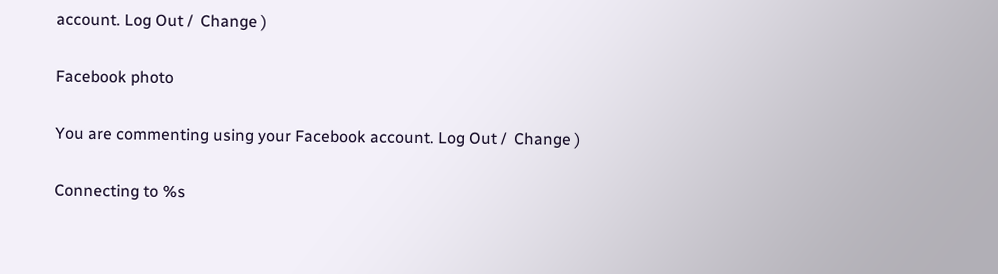account. Log Out /  Change )

Facebook photo

You are commenting using your Facebook account. Log Out /  Change )

Connecting to %s